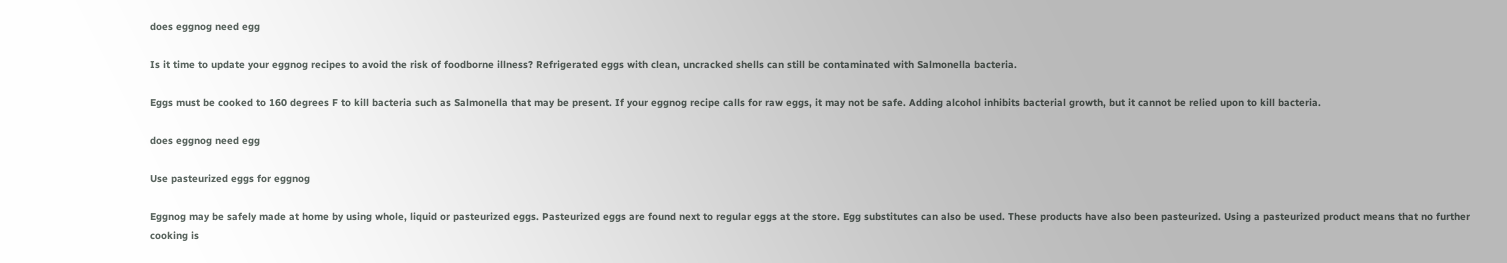does eggnog need egg

Is it time to update your eggnog recipes to avoid the risk of foodborne illness? Refrigerated eggs with clean, uncracked shells can still be contaminated with Salmonella bacteria.

Eggs must be cooked to 160 degrees F to kill bacteria such as Salmonella that may be present. If your eggnog recipe calls for raw eggs, it may not be safe. Adding alcohol inhibits bacterial growth, but it cannot be relied upon to kill bacteria.

does eggnog need egg

Use pasteurized eggs for eggnog

Eggnog may be safely made at home by using whole, liquid or pasteurized eggs. Pasteurized eggs are found next to regular eggs at the store. Egg substitutes can also be used. These products have also been pasteurized. Using a pasteurized product means that no further cooking is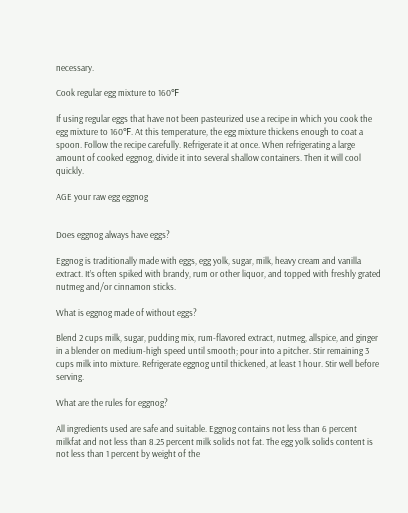necessary.

Cook regular egg mixture to 160℉

If using regular eggs that have not been pasteurized use a recipe in which you cook the egg mixture to 160℉. At this temperature, the egg mixture thickens enough to coat a spoon. Follow the recipe carefully. Refrigerate it at once. When refrigerating a large amount of cooked eggnog, divide it into several shallow containers. Then it will cool quickly.

AGE your raw egg eggnog


Does eggnog always have eggs?

Eggnog is traditionally made with eggs, egg yolk, sugar, milk, heavy cream and vanilla extract. It’s often spiked with brandy, rum or other liquor, and topped with freshly grated nutmeg and/or cinnamon sticks.

What is eggnog made of without eggs?

Blend 2 cups milk, sugar, pudding mix, rum-flavored extract, nutmeg, allspice, and ginger in a blender on medium-high speed until smooth; pour into a pitcher. Stir remaining 3 cups milk into mixture. Refrigerate eggnog until thickened, at least 1 hour. Stir well before serving.

What are the rules for eggnog?

All ingredients used are safe and suitable. Eggnog contains not less than 6 percent milkfat and not less than 8.25 percent milk solids not fat. The egg yolk solids content is not less than 1 percent by weight of the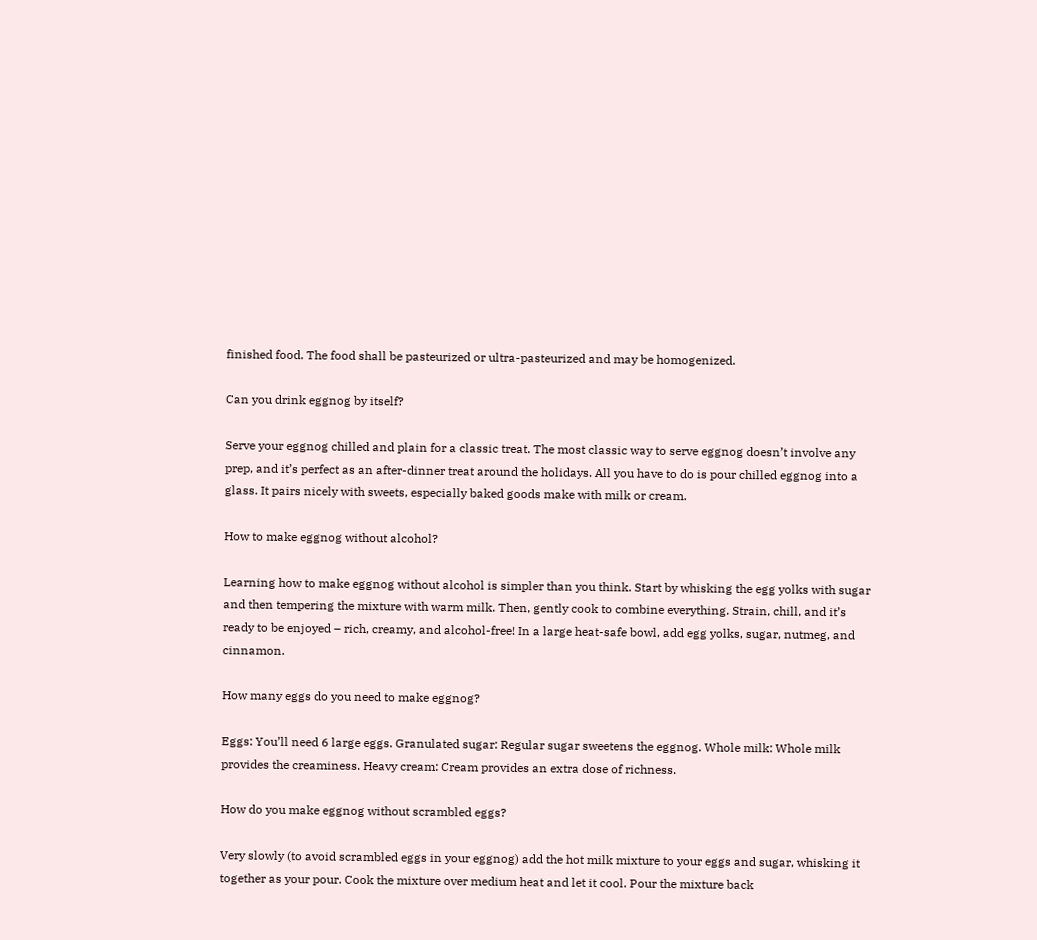finished food. The food shall be pasteurized or ultra-pasteurized and may be homogenized.

Can you drink eggnog by itself?

Serve your eggnog chilled and plain for a classic treat. The most classic way to serve eggnog doesn’t involve any prep, and it’s perfect as an after-dinner treat around the holidays. All you have to do is pour chilled eggnog into a glass. It pairs nicely with sweets, especially baked goods make with milk or cream.

How to make eggnog without alcohol?

Learning how to make eggnog without alcohol is simpler than you think. Start by whisking the egg yolks with sugar and then tempering the mixture with warm milk. Then, gently cook to combine everything. Strain, chill, and it’s ready to be enjoyed – rich, creamy, and alcohol-free! In a large heat-safe bowl, add egg yolks, sugar, nutmeg, and cinnamon.

How many eggs do you need to make eggnog?

Eggs: You’ll need 6 large eggs. Granulated sugar: Regular sugar sweetens the eggnog. Whole milk: Whole milk provides the creaminess. Heavy cream: Cream provides an extra dose of richness.

How do you make eggnog without scrambled eggs?

Very slowly (to avoid scrambled eggs in your eggnog) add the hot milk mixture to your eggs and sugar, whisking it together as your pour. Cook the mixture over medium heat and let it cool. Pour the mixture back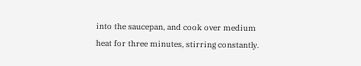into the saucepan, and cook over medium heat for three minutes, stirring constantly.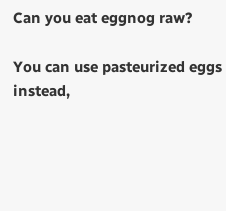Can you eat eggnog raw?

You can use pasteurized eggs instead,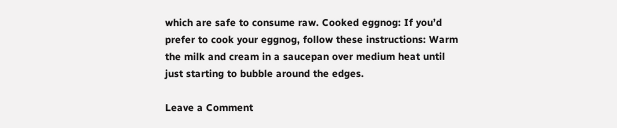which are safe to consume raw. Cooked eggnog: If you’d prefer to cook your eggnog, follow these instructions: Warm the milk and cream in a saucepan over medium heat until just starting to bubble around the edges.

Leave a Comment